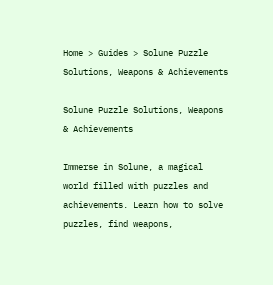Home > Guides > Solune Puzzle Solutions, Weapons & Achievements

Solune Puzzle Solutions, Weapons & Achievements

Immerse in Solune, a magical world filled with puzzles and achievements. Learn how to solve puzzles, find weapons,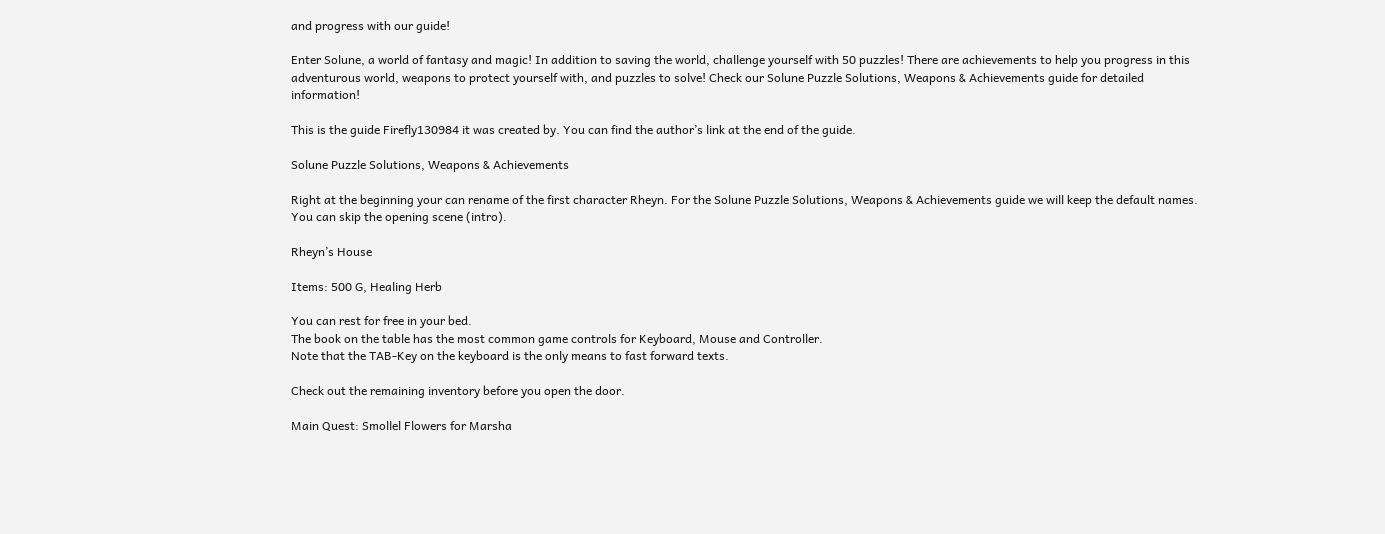and progress with our guide!

Enter Solune, a world of fantasy and magic! In addition to saving the world, challenge yourself with 50 puzzles! There are achievements to help you progress in this adventurous world, weapons to protect yourself with, and puzzles to solve! Check our Solune Puzzle Solutions, Weapons & Achievements guide for detailed information!

This is the guide Firefly130984 it was created by. You can find the author’s link at the end of the guide.

Solune Puzzle Solutions, Weapons & Achievements

Right at the beginning your can rename of the first character Rheyn. For the Solune Puzzle Solutions, Weapons & Achievements guide we will keep the default names. You can skip the opening scene (intro).

Rheyn’s House

Items: 500 G, Healing Herb

You can rest for free in your bed.
The book on the table has the most common game controls for Keyboard, Mouse and Controller.
Note that the TAB-Key on the keyboard is the only means to fast forward texts.

Check out the remaining inventory before you open the door.

Main Quest: Smollel Flowers for Marsha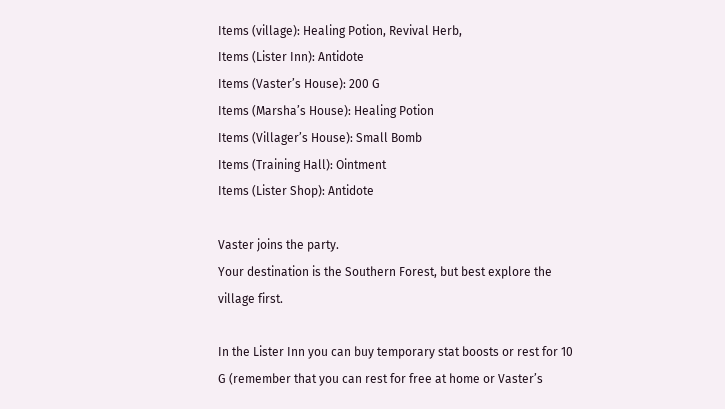Items (village): Healing Potion, Revival Herb,
Items (Lister Inn): Antidote
Items (Vaster’s House): 200 G
Items (Marsha’s House): Healing Potion
Items (Villager’s House): Small Bomb
Items (Training Hall): Ointment
Items (Lister Shop): Antidote

Vaster joins the party.
Your destination is the Southern Forest, but best explore the village first.

In the Lister Inn you can buy temporary stat boosts or rest for 10 G (remember that you can rest for free at home or Vaster’s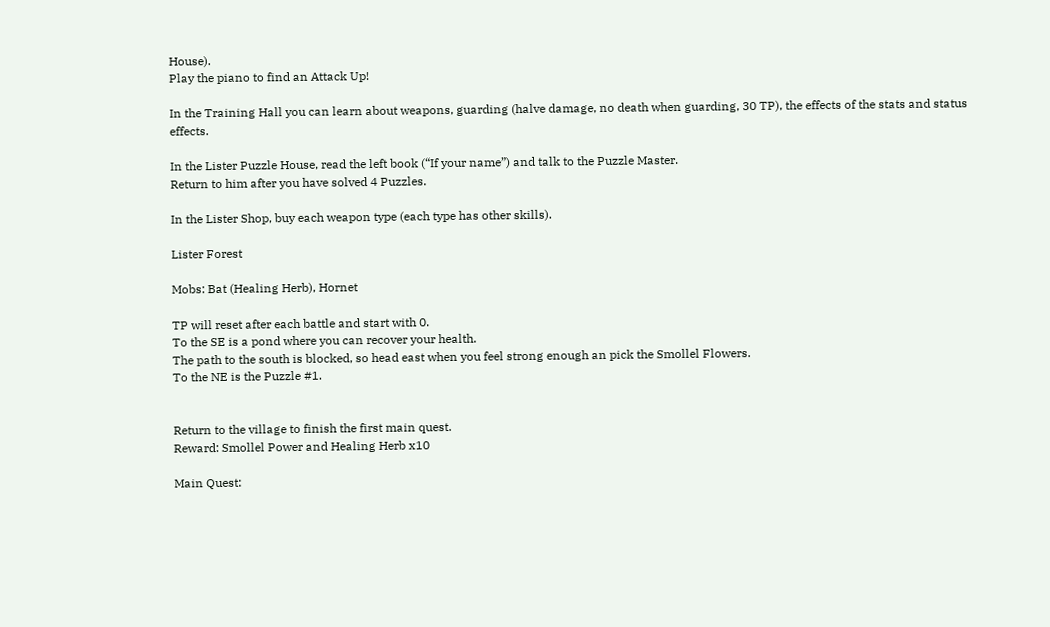House).
Play the piano to find an Attack Up!

In the Training Hall you can learn about weapons, guarding (halve damage, no death when guarding, 30 TP), the effects of the stats and status effects.

In the Lister Puzzle House, read the left book (“If your name”) and talk to the Puzzle Master.
Return to him after you have solved 4 Puzzles.

In the Lister Shop, buy each weapon type (each type has other skills).

Lister Forest

Mobs: Bat (Healing Herb), Hornet

TP will reset after each battle and start with 0.
To the SE is a pond where you can recover your health.
The path to the south is blocked, so head east when you feel strong enough an pick the Smollel Flowers.
To the NE is the Puzzle #1.


Return to the village to finish the first main quest.
Reward: Smollel Power and Healing Herb x10

Main Quest: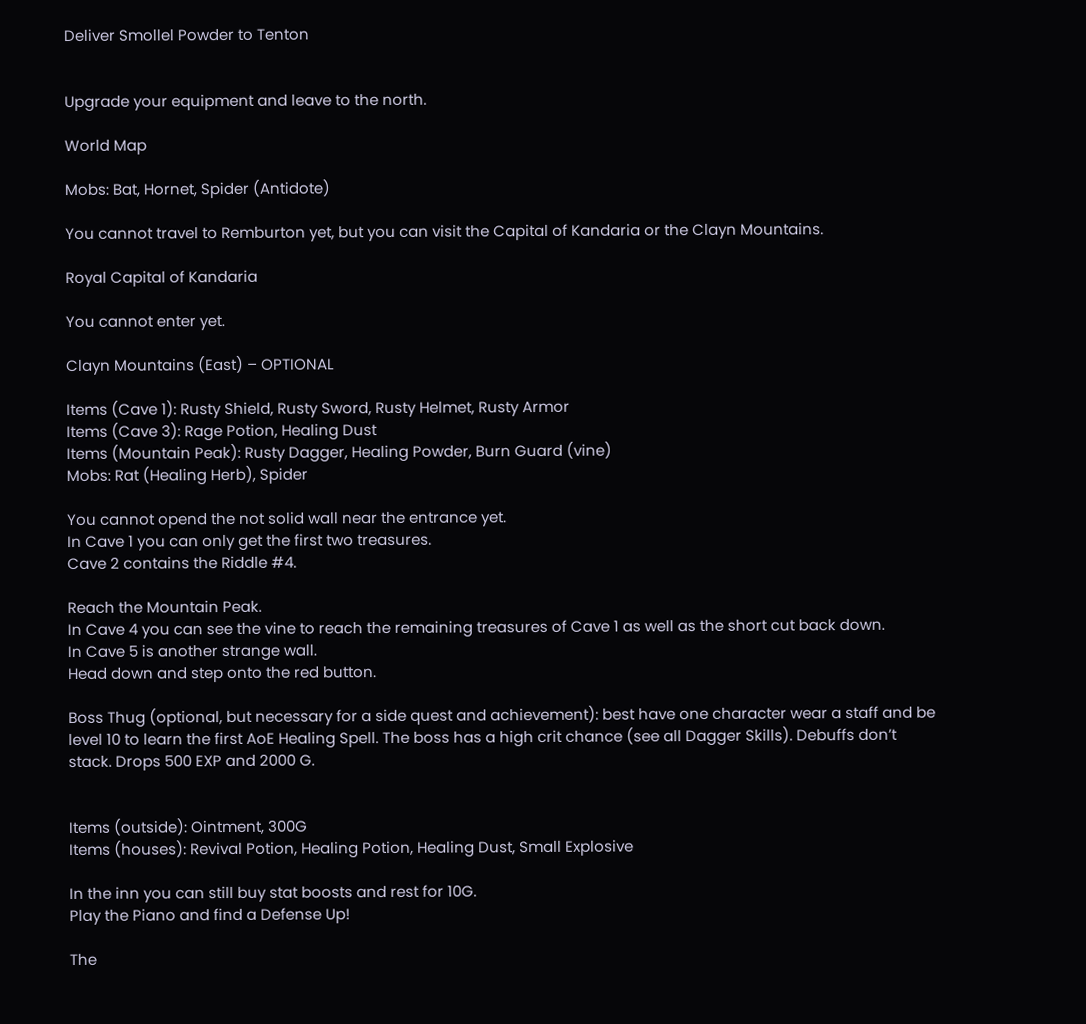Deliver Smollel Powder to Tenton


Upgrade your equipment and leave to the north.

World Map

Mobs: Bat, Hornet, Spider (Antidote)

You cannot travel to Remburton yet, but you can visit the Capital of Kandaria or the Clayn Mountains.

Royal Capital of Kandaria

You cannot enter yet.

Clayn Mountains (East) – OPTIONAL

Items (Cave 1): Rusty Shield, Rusty Sword, Rusty Helmet, Rusty Armor
Items (Cave 3): Rage Potion, Healing Dust
Items (Mountain Peak): Rusty Dagger, Healing Powder, Burn Guard (vine)
Mobs: Rat (Healing Herb), Spider

You cannot opend the not solid wall near the entrance yet.
In Cave 1 you can only get the first two treasures.
Cave 2 contains the Riddle #4.

Reach the Mountain Peak.
In Cave 4 you can see the vine to reach the remaining treasures of Cave 1 as well as the short cut back down.
In Cave 5 is another strange wall.
Head down and step onto the red button.

Boss Thug (optional, but necessary for a side quest and achievement): best have one character wear a staff and be level 10 to learn the first AoE Healing Spell. The boss has a high crit chance (see all Dagger Skills). Debuffs don’t stack. Drops 500 EXP and 2000 G.


Items (outside): Ointment, 300G
Items (houses): Revival Potion, Healing Potion, Healing Dust, Small Explosive

In the inn you can still buy stat boosts and rest for 10G.
Play the Piano and find a Defense Up!

The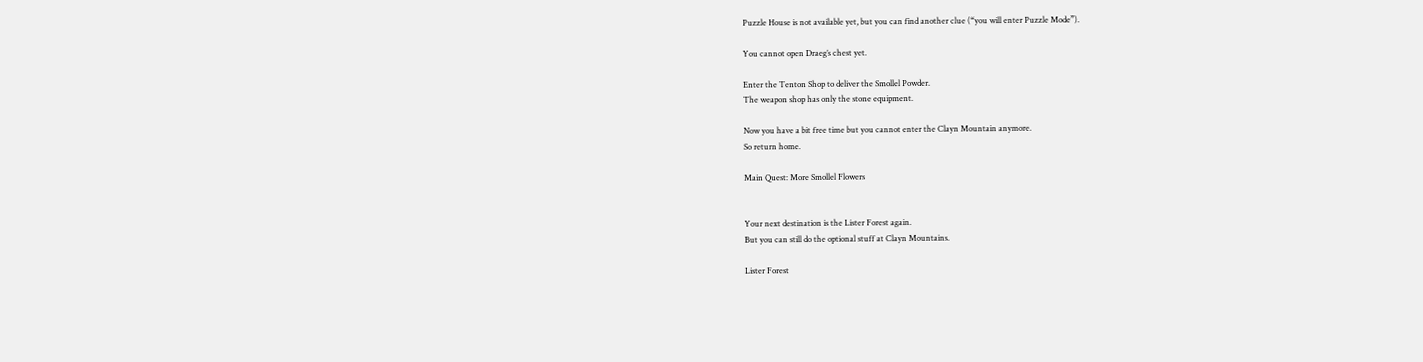Puzzle House is not available yet, but you can find another clue (“you will enter Puzzle Mode”).

You cannot open Draeg’s chest yet.

Enter the Tenton Shop to deliver the Smollel Powder.
The weapon shop has only the stone equipment.

Now you have a bit free time but you cannot enter the Clayn Mountain anymore.
So return home.

Main Quest: More Smollel Flowers


Your next destination is the Lister Forest again.
But you can still do the optional stuff at Clayn Mountains.

Lister Forest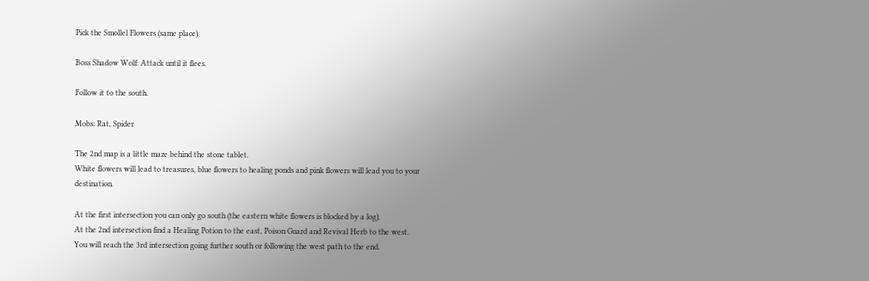Pick the Smollel Flowers (same place).

Boss Shadow Wolf: Attack until it flees.

Follow it to the south.

Mobs: Rat, Spider

The 2nd map is a little maze behind the stone tablet.
White flowers will lead to treasures, blue flowers to healing ponds and pink flowers will lead you to your destination.

At the first intersection you can only go south (the eastern white flowers is blocked by a log).
At the 2nd intersection find a Healing Potion to the east, Poison Guard and Revival Herb to the west.
You will reach the 3rd intersection going further south or following the west path to the end.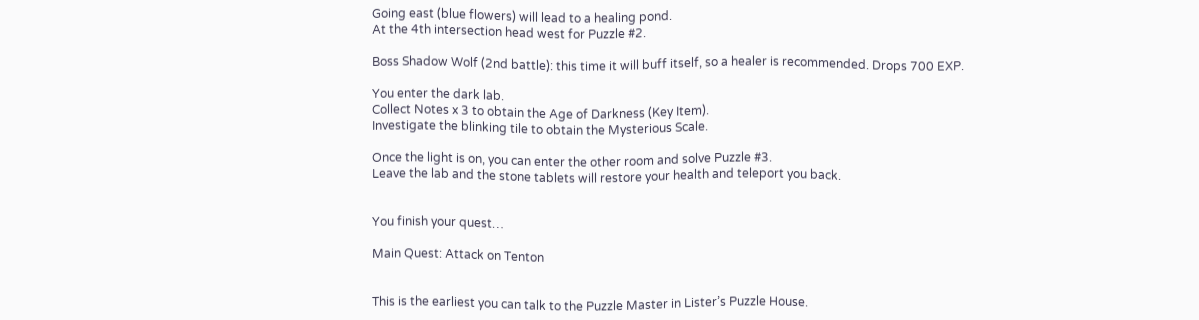Going east (blue flowers) will lead to a healing pond.
At the 4th intersection head west for Puzzle #2.

Boss Shadow Wolf (2nd battle): this time it will buff itself, so a healer is recommended. Drops 700 EXP.

You enter the dark lab.
Collect Notes x 3 to obtain the Age of Darkness (Key Item).
Investigate the blinking tile to obtain the Mysterious Scale.

Once the light is on, you can enter the other room and solve Puzzle #3.
Leave the lab and the stone tablets will restore your health and teleport you back.


You finish your quest…

Main Quest: Attack on Tenton


This is the earliest you can talk to the Puzzle Master in Lister’s Puzzle House.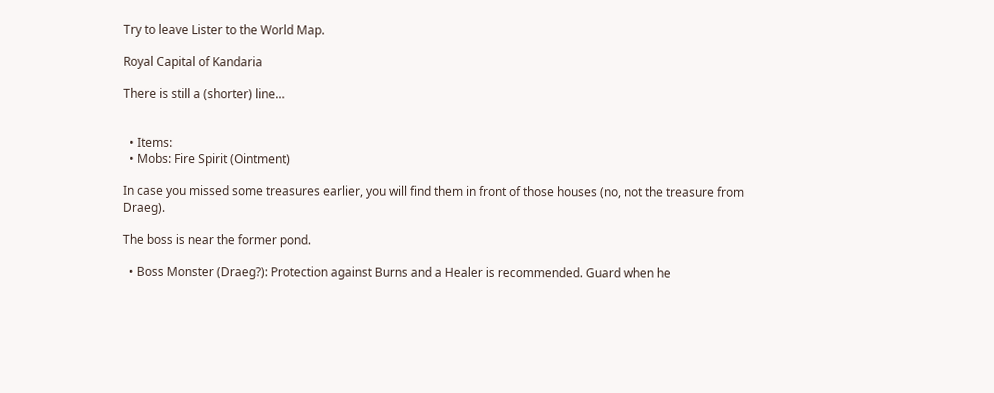Try to leave Lister to the World Map.

Royal Capital of Kandaria

There is still a (shorter) line…


  • Items:
  • Mobs: Fire Spirit (Ointment)

In case you missed some treasures earlier, you will find them in front of those houses (no, not the treasure from Draeg).

The boss is near the former pond.

  • Boss Monster (Draeg?): Protection against Burns and a Healer is recommended. Guard when he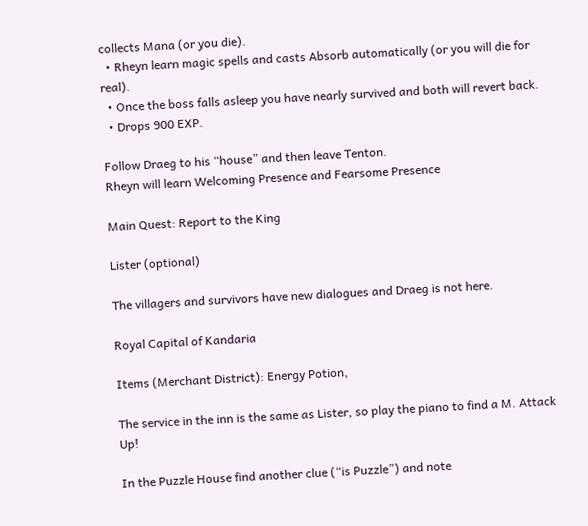collects Mana (or you die).
  • Rheyn learn magic spells and casts Absorb automatically (or you will die for real).
  • Once the boss falls asleep you have nearly survived and both will revert back.
  • Drops 900 EXP.

Follow Draeg to his “house” and then leave Tenton.
Rheyn will learn Welcoming Presence and Fearsome Presence

Main Quest: Report to the King

Lister (optional)

The villagers and survivors have new dialogues and Draeg is not here.

Royal Capital of Kandaria

Items (Merchant District): Energy Potion,

The service in the inn is the same as Lister, so play the piano to find a M. Attack Up!

In the Puzzle House find another clue (“is Puzzle”) and note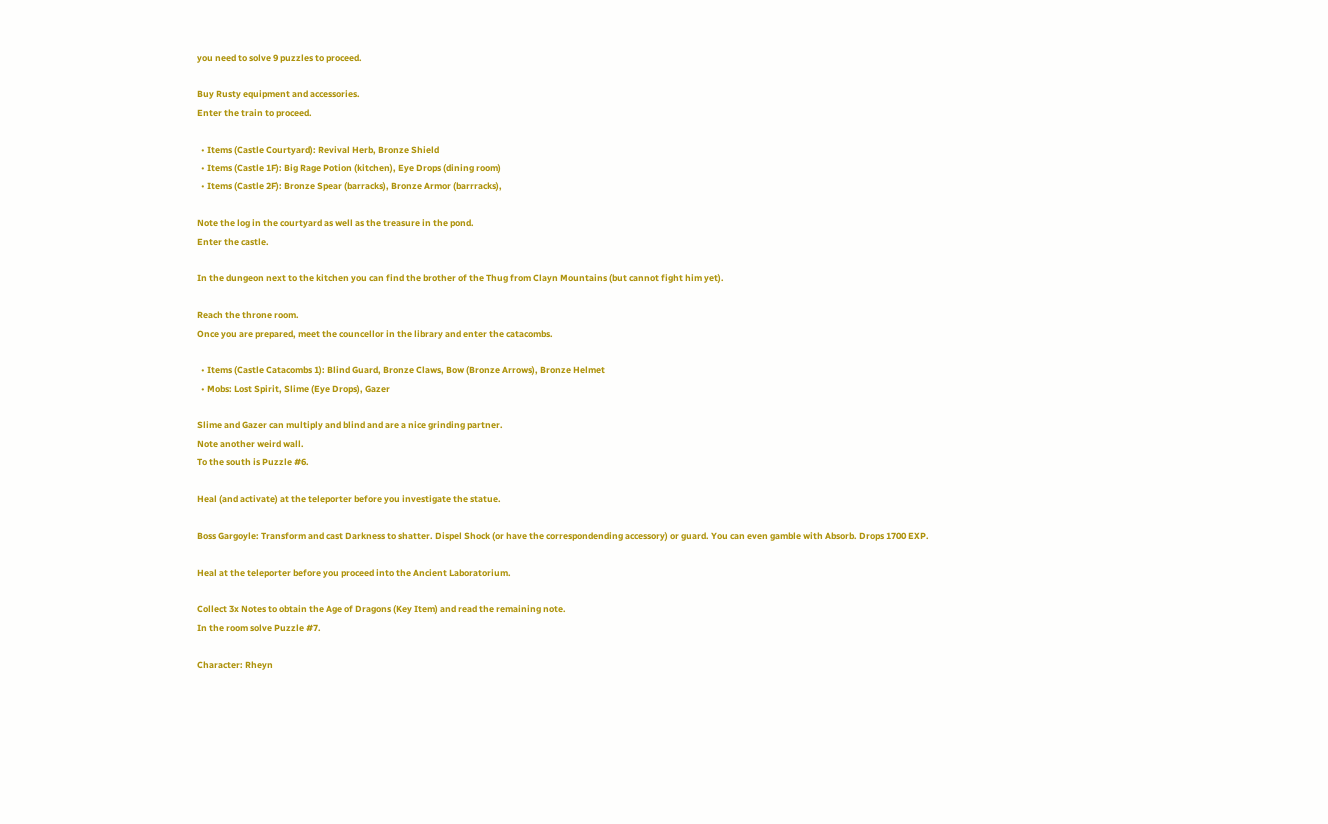you need to solve 9 puzzles to proceed.

Buy Rusty equipment and accessories.
Enter the train to proceed.

  • Items (Castle Courtyard): Revival Herb, Bronze Shield
  • Items (Castle 1F): Big Rage Potion (kitchen), Eye Drops (dining room)
  • Items (Castle 2F): Bronze Spear (barracks), Bronze Armor (barrracks),

Note the log in the courtyard as well as the treasure in the pond.
Enter the castle.

In the dungeon next to the kitchen you can find the brother of the Thug from Clayn Mountains (but cannot fight him yet).

Reach the throne room.
Once you are prepared, meet the councellor in the library and enter the catacombs.

  • Items (Castle Catacombs 1): Blind Guard, Bronze Claws, Bow (Bronze Arrows), Bronze Helmet
  • Mobs: Lost Spirit, Slime (Eye Drops), Gazer

Slime and Gazer can multiply and blind and are a nice grinding partner.
Note another weird wall.
To the south is Puzzle #6.

Heal (and activate) at the teleporter before you investigate the statue.

Boss Gargoyle: Transform and cast Darkness to shatter. Dispel Shock (or have the correspondending accessory) or guard. You can even gamble with Absorb. Drops 1700 EXP.

Heal at the teleporter before you proceed into the Ancient Laboratorium.

Collect 3x Notes to obtain the Age of Dragons (Key Item) and read the remaining note.
In the room solve Puzzle #7.

Character: Rheyn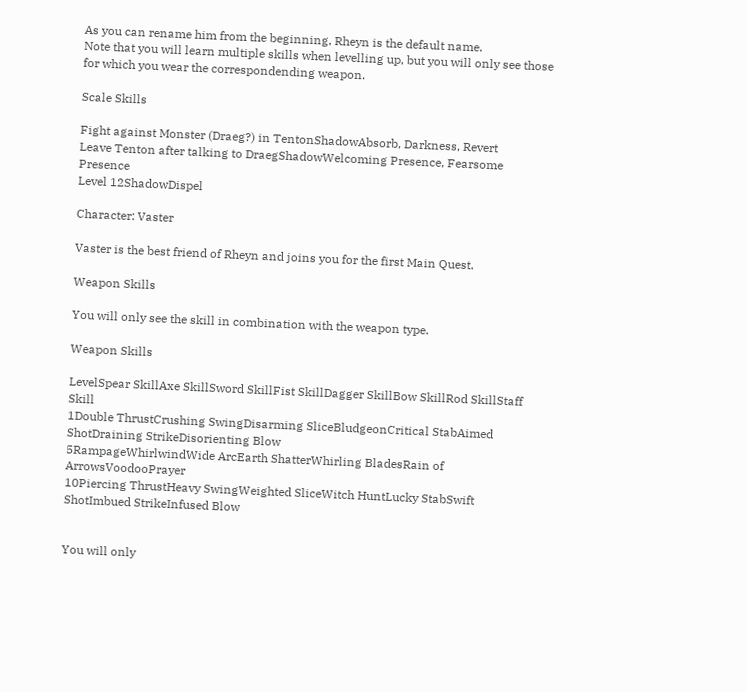As you can rename him from the beginning, Rheyn is the default name.
Note that you will learn multiple skills when levelling up, but you will only see those for which you wear the correspondending weapon.

Scale Skills

Fight against Monster (Draeg?) in TentonShadowAbsorb, Darkness, Revert
Leave Tenton after talking to DraegShadowWelcoming Presence, Fearsome Presence
Level 12ShadowDispel

Character: Vaster

Vaster is the best friend of Rheyn and joins you for the first Main Quest.

Weapon Skills

You will only see the skill in combination with the weapon type.

Weapon Skills

LevelSpear SkillAxe SkillSword SkillFist SkillDagger SkillBow SkillRod SkillStaff Skill
1Double ThrustCrushing SwingDisarming SliceBludgeonCritical StabAimed ShotDraining StrikeDisorienting Blow
5RampageWhirlwindWide ArcEarth ShatterWhirling BladesRain of ArrowsVoodooPrayer
10Piercing ThrustHeavy SwingWeighted SliceWitch HuntLucky StabSwift ShotImbued StrikeInfused Blow


You will only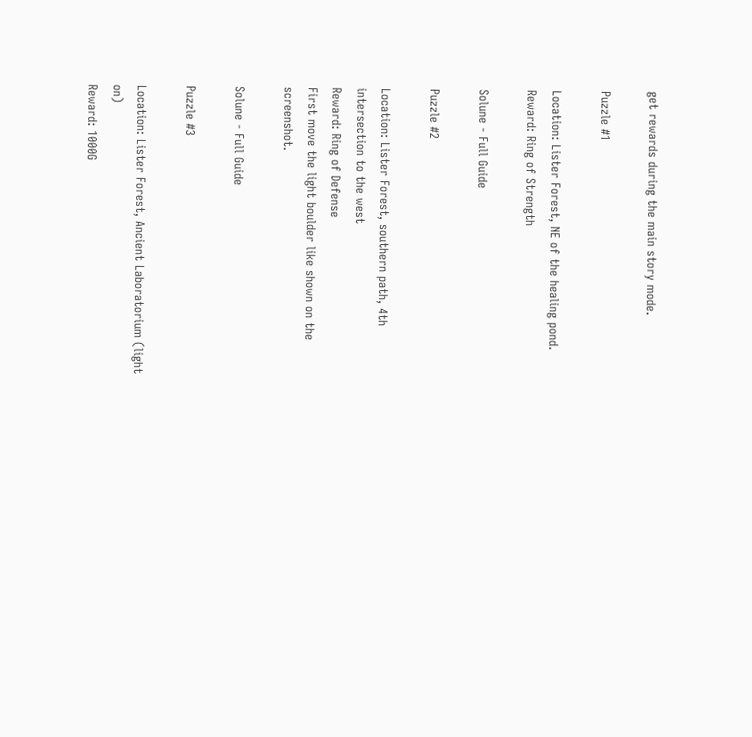get rewards during the main story mode.

Puzzle #1

Location: Lister Forest, NE of the healing pond.
Reward: Ring of Strength

Solune - Full Guide

Puzzle #2

Location: Lister Forest, southern path, 4th intersection to the west
Reward: Ring of Defense
First move the light boulder like shown on the screenshot.

Solune - Full Guide

Puzzle #3

Location: Lister Forest, Ancient Laboratorium (light on)
Reward: 1000G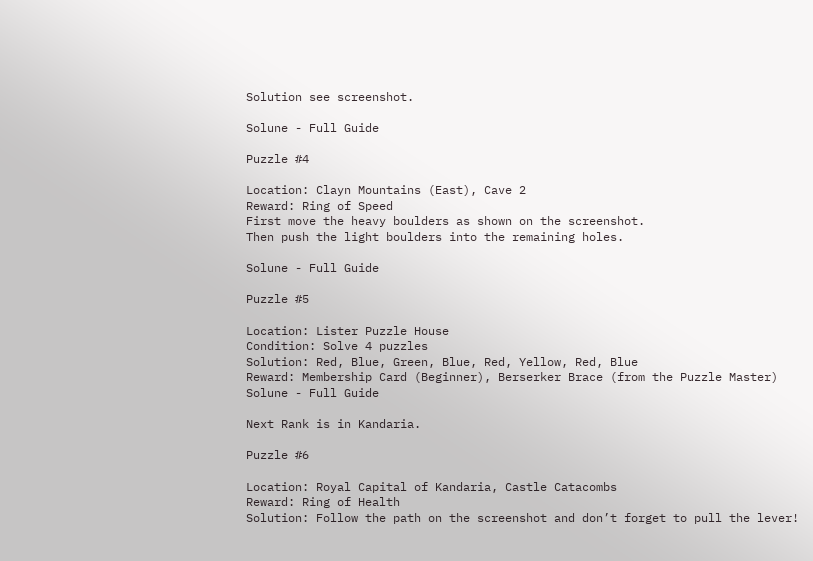Solution see screenshot.

Solune - Full Guide

Puzzle #4

Location: Clayn Mountains (East), Cave 2
Reward: Ring of Speed
First move the heavy boulders as shown on the screenshot.
Then push the light boulders into the remaining holes.

Solune - Full Guide

Puzzle #5

Location: Lister Puzzle House
Condition: Solve 4 puzzles
Solution: Red, Blue, Green, Blue, Red, Yellow, Red, Blue
Reward: Membership Card (Beginner), Berserker Brace (from the Puzzle Master)
Solune - Full Guide

Next Rank is in Kandaria.

Puzzle #6

Location: Royal Capital of Kandaria, Castle Catacombs
Reward: Ring of Health
Solution: Follow the path on the screenshot and don’t forget to pull the lever!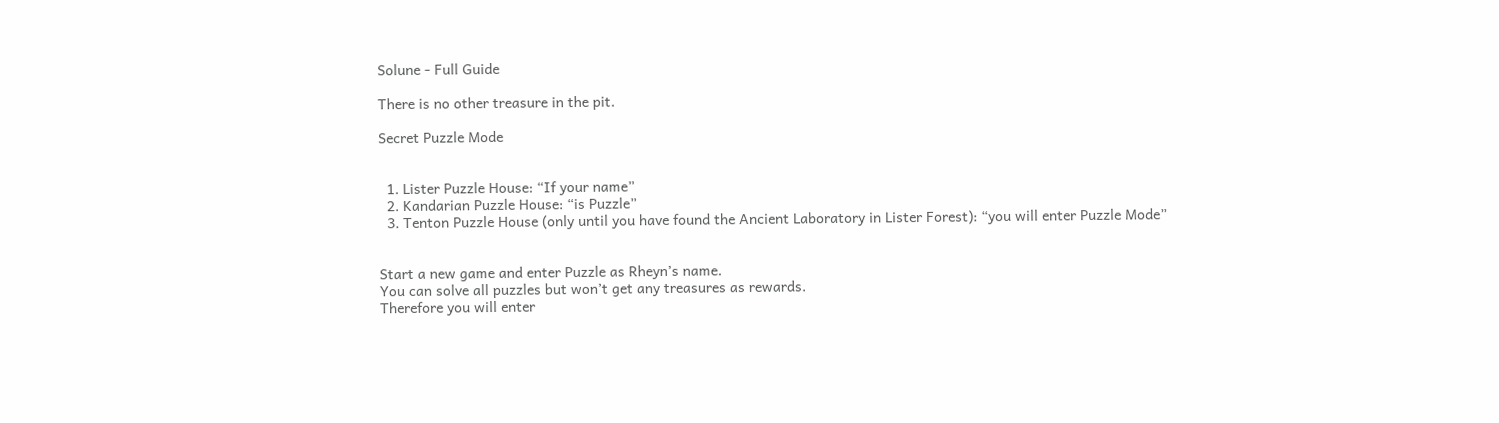Solune - Full Guide

There is no other treasure in the pit.

Secret Puzzle Mode


  1. Lister Puzzle House: “If your name”
  2. Kandarian Puzzle House: “is Puzzle”
  3. Tenton Puzzle House (only until you have found the Ancient Laboratory in Lister Forest): “you will enter Puzzle Mode”


Start a new game and enter Puzzle as Rheyn’s name.
You can solve all puzzles but won’t get any treasures as rewards.
Therefore you will enter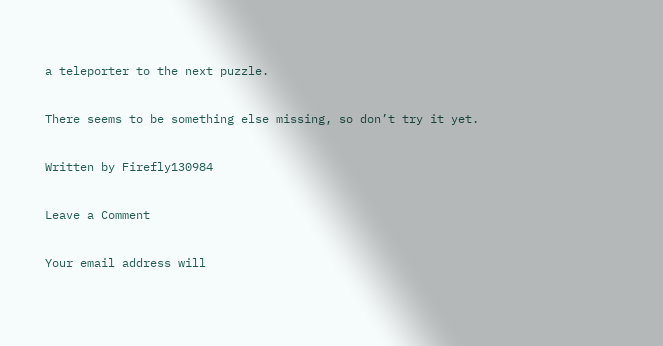a teleporter to the next puzzle.

There seems to be something else missing, so don’t try it yet.

Written by Firefly130984

Leave a Comment

Your email address will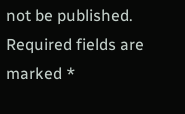not be published. Required fields are marked *